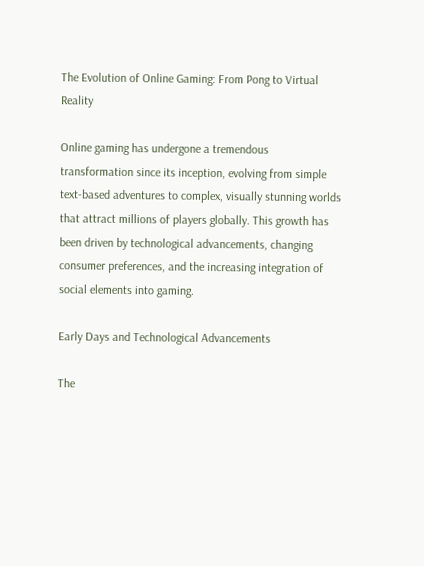The Evolution of Online Gaming: From Pong to Virtual Reality

Online gaming has undergone a tremendous transformation since its inception, evolving from simple text-based adventures to complex, visually stunning worlds that attract millions of players globally. This growth has been driven by technological advancements, changing consumer preferences, and the increasing integration of social elements into gaming.

Early Days and Technological Advancements

The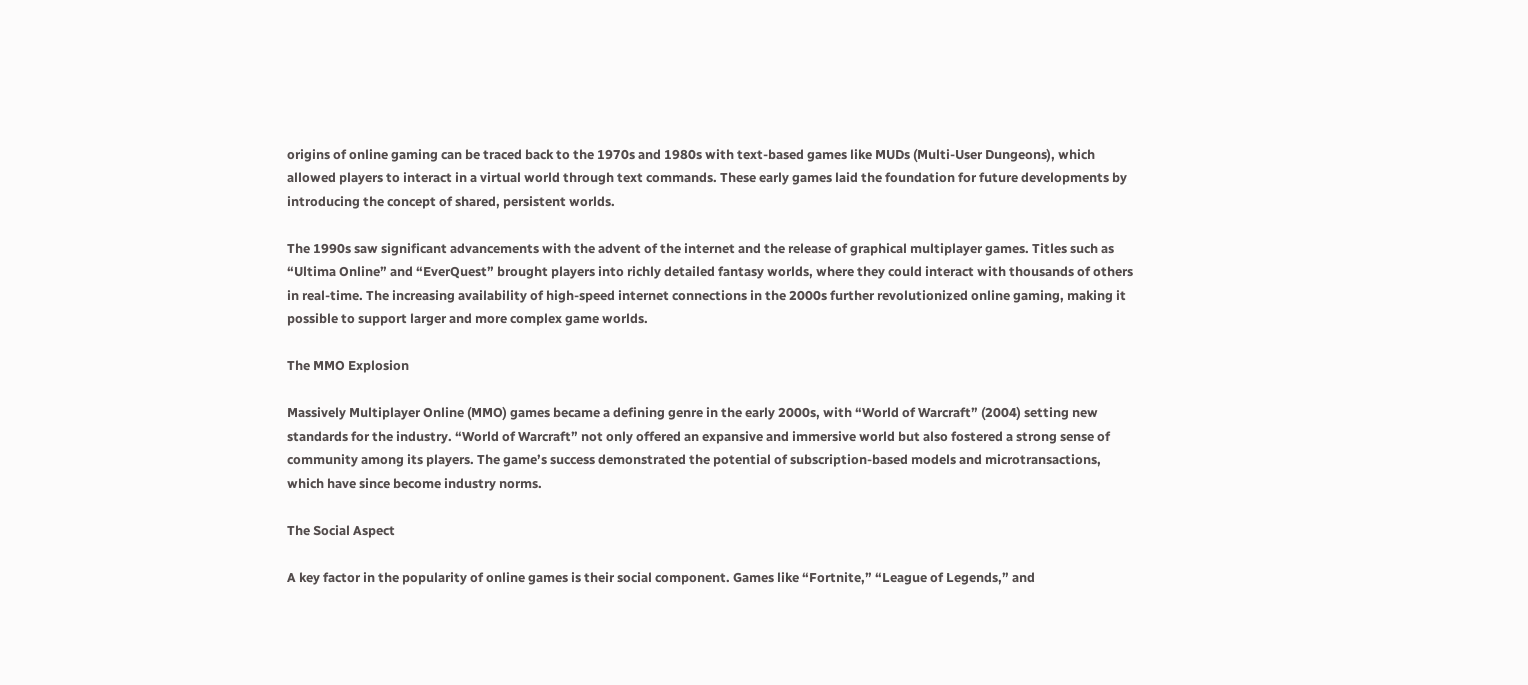origins of online gaming can be traced back to the 1970s and 1980s with text-based games like MUDs (Multi-User Dungeons), which allowed players to interact in a virtual world through text commands. These early games laid the foundation for future developments by introducing the concept of shared, persistent worlds.

The 1990s saw significant advancements with the advent of the internet and the release of graphical multiplayer games. Titles such as “Ultima Online” and “EverQuest” brought players into richly detailed fantasy worlds, where they could interact with thousands of others in real-time. The increasing availability of high-speed internet connections in the 2000s further revolutionized online gaming, making it possible to support larger and more complex game worlds.

The MMO Explosion

Massively Multiplayer Online (MMO) games became a defining genre in the early 2000s, with “World of Warcraft” (2004) setting new standards for the industry. “World of Warcraft” not only offered an expansive and immersive world but also fostered a strong sense of community among its players. The game’s success demonstrated the potential of subscription-based models and microtransactions, which have since become industry norms.

The Social Aspect

A key factor in the popularity of online games is their social component. Games like “Fortnite,” “League of Legends,” and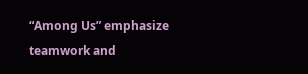“Among Us” emphasize teamwork and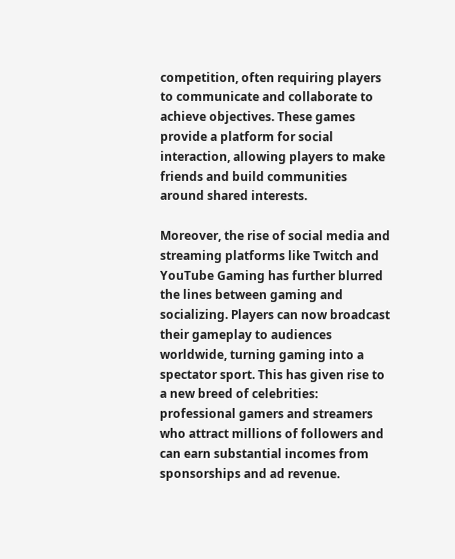competition, often requiring players to communicate and collaborate to achieve objectives. These games provide a platform for social interaction, allowing players to make friends and build communities around shared interests.

Moreover, the rise of social media and streaming platforms like Twitch and YouTube Gaming has further blurred the lines between gaming and socializing. Players can now broadcast their gameplay to audiences worldwide, turning gaming into a spectator sport. This has given rise to a new breed of celebrities: professional gamers and streamers who attract millions of followers and can earn substantial incomes from sponsorships and ad revenue.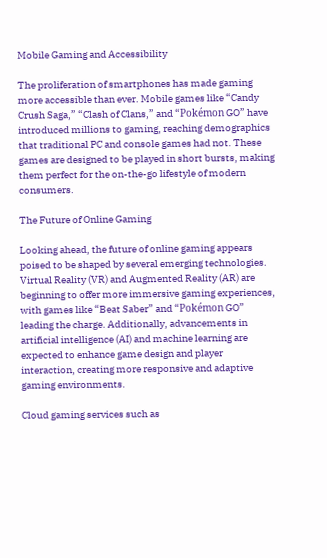Mobile Gaming and Accessibility

The proliferation of smartphones has made gaming more accessible than ever. Mobile games like “Candy Crush Saga,” “Clash of Clans,” and “Pokémon GO” have introduced millions to gaming, reaching demographics that traditional PC and console games had not. These games are designed to be played in short bursts, making them perfect for the on-the-go lifestyle of modern consumers.

The Future of Online Gaming

Looking ahead, the future of online gaming appears poised to be shaped by several emerging technologies. Virtual Reality (VR) and Augmented Reality (AR) are beginning to offer more immersive gaming experiences, with games like “Beat Saber” and “Pokémon GO” leading the charge. Additionally, advancements in artificial intelligence (AI) and machine learning are expected to enhance game design and player interaction, creating more responsive and adaptive gaming environments.

Cloud gaming services such as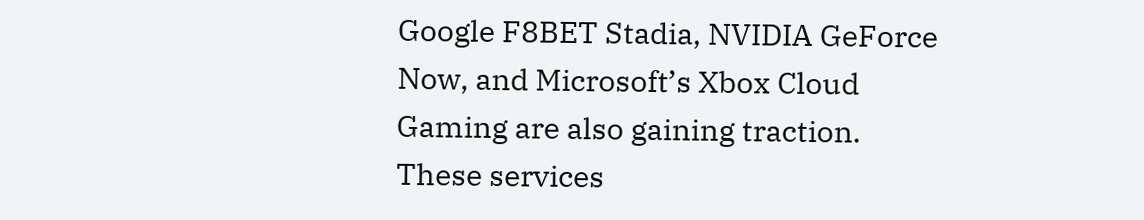Google F8BET Stadia, NVIDIA GeForce Now, and Microsoft’s Xbox Cloud Gaming are also gaining traction. These services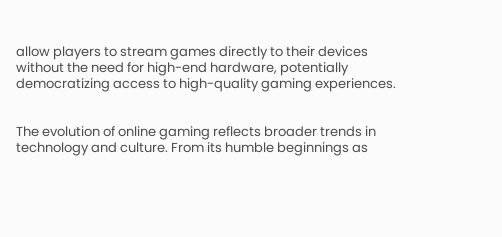allow players to stream games directly to their devices without the need for high-end hardware, potentially democratizing access to high-quality gaming experiences.


The evolution of online gaming reflects broader trends in technology and culture. From its humble beginnings as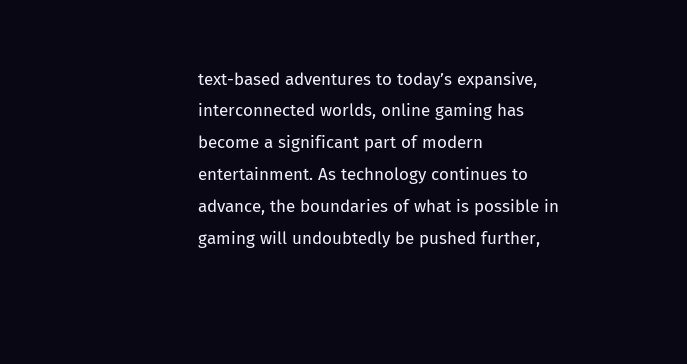text-based adventures to today’s expansive, interconnected worlds, online gaming has become a significant part of modern entertainment. As technology continues to advance, the boundaries of what is possible in gaming will undoubtedly be pushed further,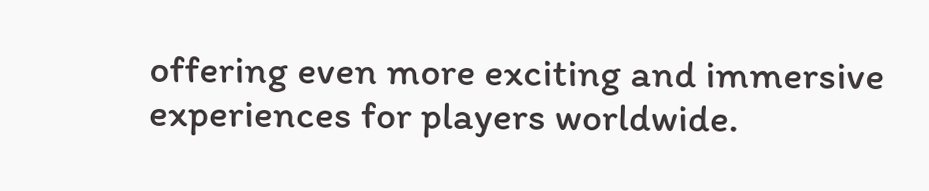offering even more exciting and immersive experiences for players worldwide.